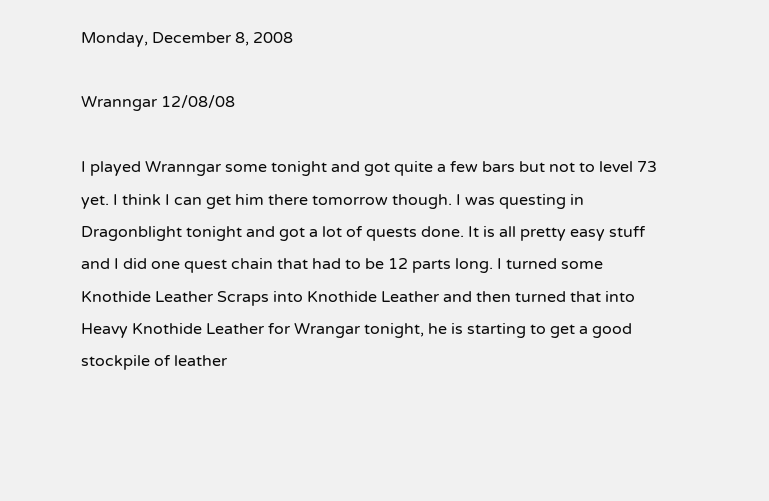Monday, December 8, 2008

Wranngar 12/08/08

I played Wranngar some tonight and got quite a few bars but not to level 73 yet. I think I can get him there tomorrow though. I was questing in Dragonblight tonight and got a lot of quests done. It is all pretty easy stuff and I did one quest chain that had to be 12 parts long. I turned some Knothide Leather Scraps into Knothide Leather and then turned that into Heavy Knothide Leather for Wrangar tonight, he is starting to get a good stockpile of leather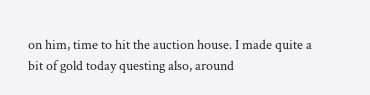on him, time to hit the auction house. I made quite a bit of gold today questing also, around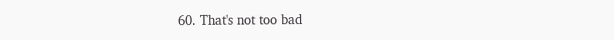60. That's not too bad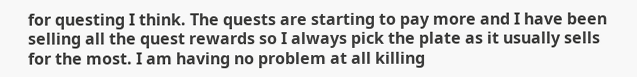for questing I think. The quests are starting to pay more and I have been selling all the quest rewards so I always pick the plate as it usually sells for the most. I am having no problem at all killing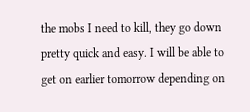the mobs I need to kill, they go down pretty quick and easy. I will be able to get on earlier tomorrow depending on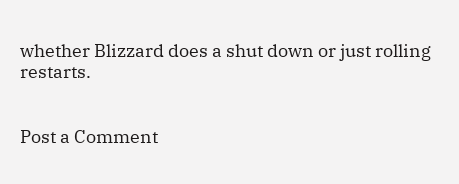whether Blizzard does a shut down or just rolling restarts.


Post a Comment